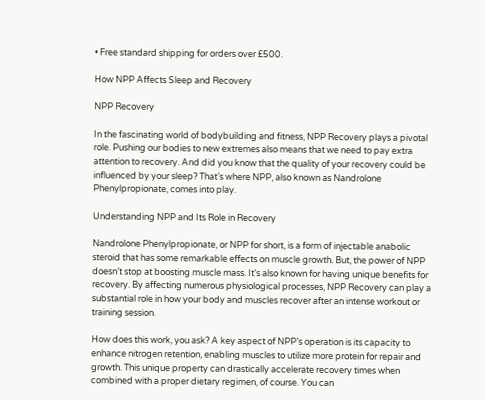• Free standard shipping for orders over £500.

How NPP Affects Sleep and Recovery

NPP Recovery

In the fascinating world of bodybuilding and fitness, NPP Recovery plays a pivotal role. Pushing our bodies to new extremes also means that we need to pay extra attention to recovery. And did you know that the quality of your recovery could be influenced by your sleep? That’s where NPP, also known as Nandrolone Phenylpropionate, comes into play.

Understanding NPP and Its Role in Recovery

Nandrolone Phenylpropionate, or NPP for short, is a form of injectable anabolic steroid that has some remarkable effects on muscle growth. But, the power of NPP doesn’t stop at boosting muscle mass. It’s also known for having unique benefits for recovery. By affecting numerous physiological processes, NPP Recovery can play a substantial role in how your body and muscles recover after an intense workout or training session.

How does this work, you ask? A key aspect of NPP’s operation is its capacity to enhance nitrogen retention, enabling muscles to utilize more protein for repair and growth. This unique property can drastically accelerate recovery times when combined with a proper dietary regimen, of course. You can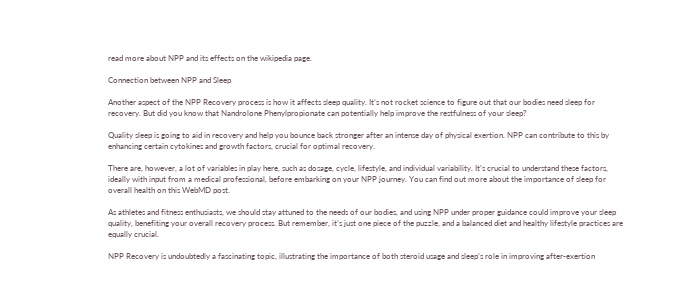read more about NPP and its effects on the wikipedia page.

Connection between NPP and Sleep

Another aspect of the NPP Recovery process is how it affects sleep quality. It’s not rocket science to figure out that our bodies need sleep for recovery. But did you know that Nandrolone Phenylpropionate can potentially help improve the restfulness of your sleep?

Quality sleep is going to aid in recovery and help you bounce back stronger after an intense day of physical exertion. NPP can contribute to this by enhancing certain cytokines and growth factors, crucial for optimal recovery.

There are, however, a lot of variables in play here, such as dosage, cycle, lifestyle, and individual variability. It’s crucial to understand these factors, ideally with input from a medical professional, before embarking on your NPP journey. You can find out more about the importance of sleep for overall health on this WebMD post.

As athletes and fitness enthusiasts, we should stay attuned to the needs of our bodies, and using NPP under proper guidance could improve your sleep quality, benefiting your overall recovery process. But remember, it’s just one piece of the puzzle, and a balanced diet and healthy lifestyle practices are equally crucial.

NPP Recovery is undoubtedly a fascinating topic, illustrating the importance of both steroid usage and sleep’s role in improving after-exertion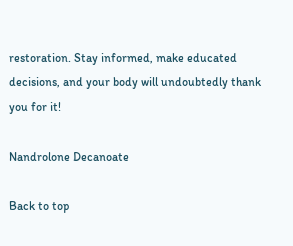restoration. Stay informed, make educated decisions, and your body will undoubtedly thank you for it!

Nandrolone Decanoate

Back to top